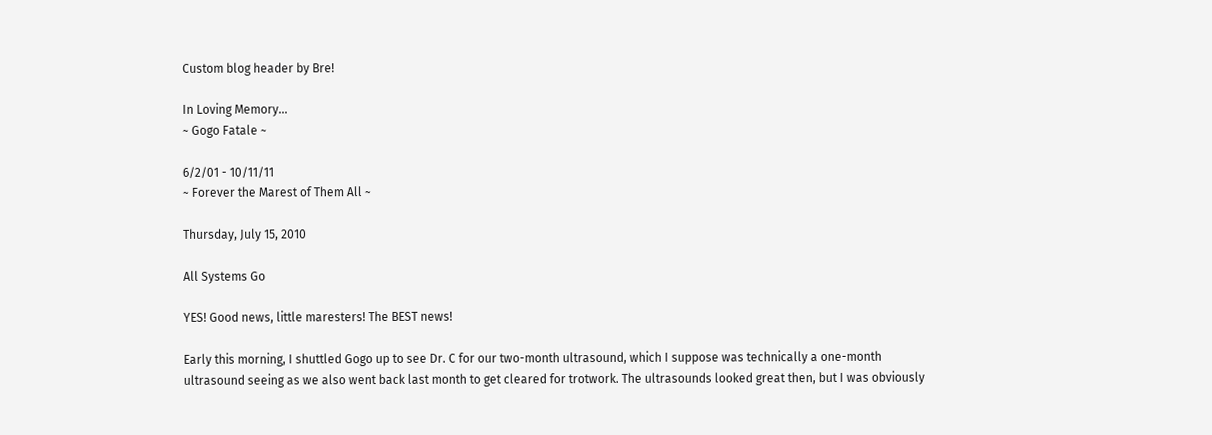Custom blog header by Bre!

In Loving Memory...
~ Gogo Fatale ~

6/2/01 - 10/11/11
~ Forever the Marest of Them All ~

Thursday, July 15, 2010

All Systems Go

YES! Good news, little maresters! The BEST news!

Early this morning, I shuttled Gogo up to see Dr. C for our two-month ultrasound, which I suppose was technically a one-month ultrasound seeing as we also went back last month to get cleared for trotwork. The ultrasounds looked great then, but I was obviously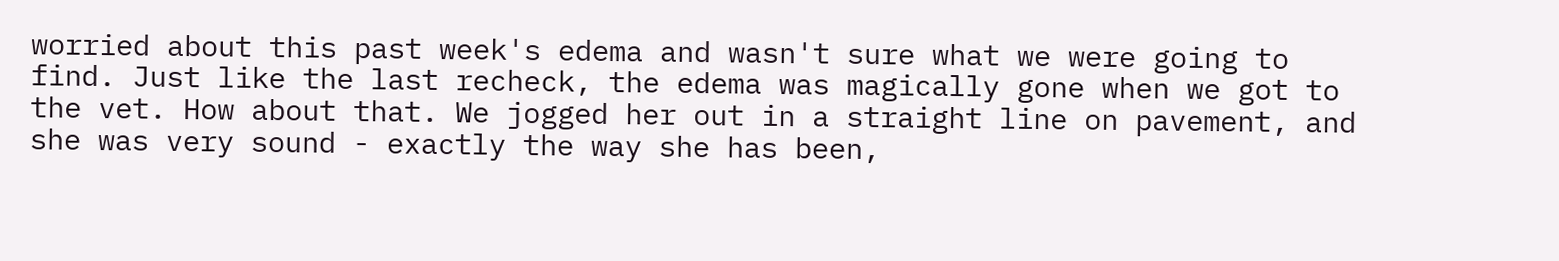worried about this past week's edema and wasn't sure what we were going to find. Just like the last recheck, the edema was magically gone when we got to the vet. How about that. We jogged her out in a straight line on pavement, and she was very sound - exactly the way she has been,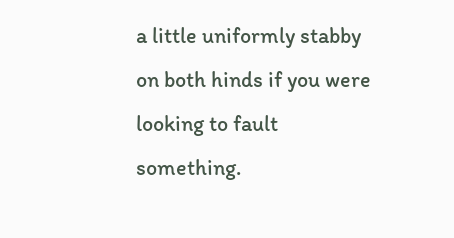a little uniformly stabby on both hinds if you were looking to fault something.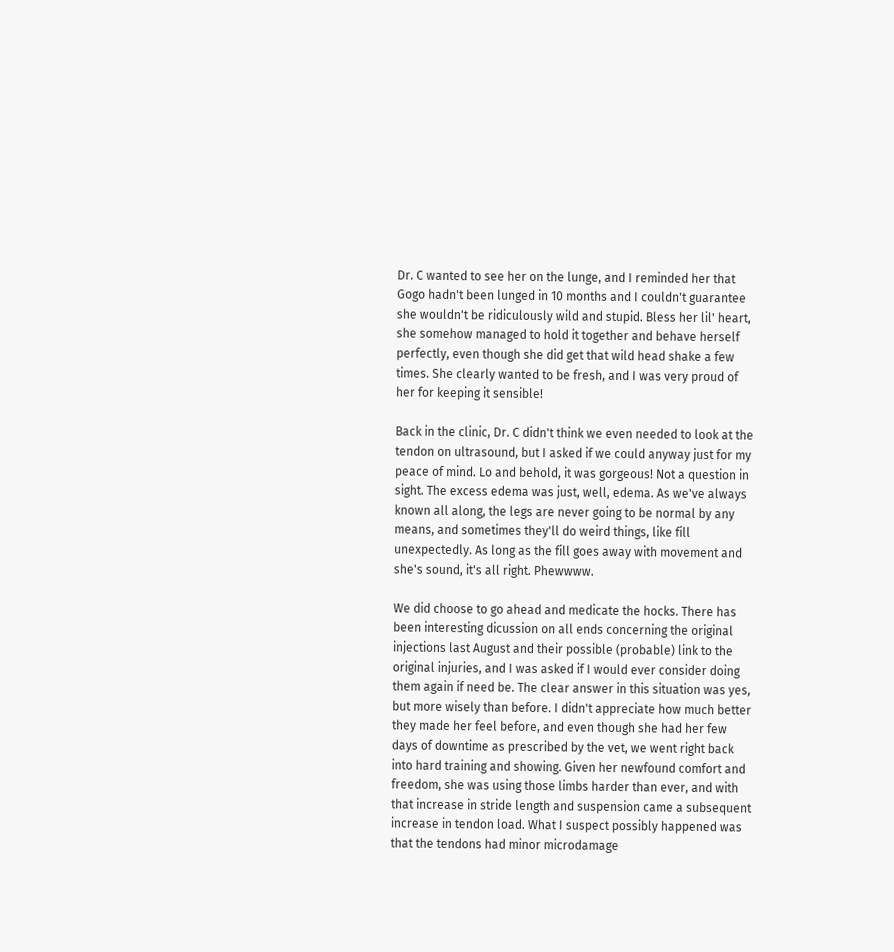Dr. C wanted to see her on the lunge, and I reminded her that Gogo hadn't been lunged in 10 months and I couldn't guarantee she wouldn't be ridiculously wild and stupid. Bless her lil' heart, she somehow managed to hold it together and behave herself perfectly, even though she did get that wild head shake a few times. She clearly wanted to be fresh, and I was very proud of her for keeping it sensible!

Back in the clinic, Dr. C didn't think we even needed to look at the tendon on ultrasound, but I asked if we could anyway just for my peace of mind. Lo and behold, it was gorgeous! Not a question in sight. The excess edema was just, well, edema. As we've always known all along, the legs are never going to be normal by any means, and sometimes they'll do weird things, like fill unexpectedly. As long as the fill goes away with movement and she's sound, it's all right. Phewwww.

We did choose to go ahead and medicate the hocks. There has been interesting dicussion on all ends concerning the original injections last August and their possible (probable) link to the original injuries, and I was asked if I would ever consider doing them again if need be. The clear answer in this situation was yes, but more wisely than before. I didn't appreciate how much better they made her feel before, and even though she had her few days of downtime as prescribed by the vet, we went right back into hard training and showing. Given her newfound comfort and freedom, she was using those limbs harder than ever, and with that increase in stride length and suspension came a subsequent increase in tendon load. What I suspect possibly happened was that the tendons had minor microdamage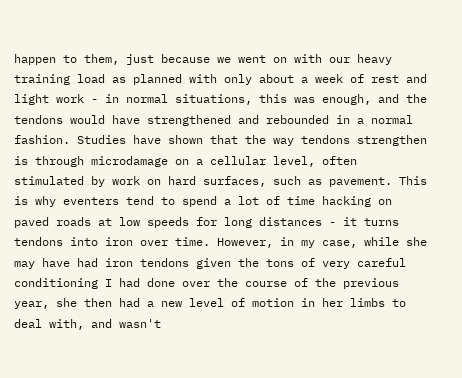happen to them, just because we went on with our heavy training load as planned with only about a week of rest and light work - in normal situations, this was enough, and the tendons would have strengthened and rebounded in a normal fashion. Studies have shown that the way tendons strengthen is through microdamage on a cellular level, often stimulated by work on hard surfaces, such as pavement. This is why eventers tend to spend a lot of time hacking on paved roads at low speeds for long distances - it turns tendons into iron over time. However, in my case, while she may have had iron tendons given the tons of very careful conditioning I had done over the course of the previous year, she then had a new level of motion in her limbs to deal with, and wasn't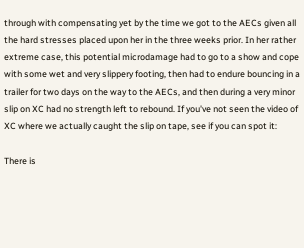through with compensating yet by the time we got to the AECs given all the hard stresses placed upon her in the three weeks prior. In her rather extreme case, this potential microdamage had to go to a show and cope with some wet and very slippery footing, then had to endure bouncing in a trailer for two days on the way to the AECs, and then during a very minor slip on XC had no strength left to rebound. If you've not seen the video of XC where we actually caught the slip on tape, see if you can spot it:

There is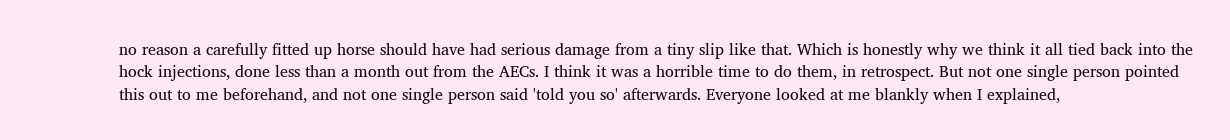no reason a carefully fitted up horse should have had serious damage from a tiny slip like that. Which is honestly why we think it all tied back into the hock injections, done less than a month out from the AECs. I think it was a horrible time to do them, in retrospect. But not one single person pointed this out to me beforehand, and not one single person said 'told you so' afterwards. Everyone looked at me blankly when I explained,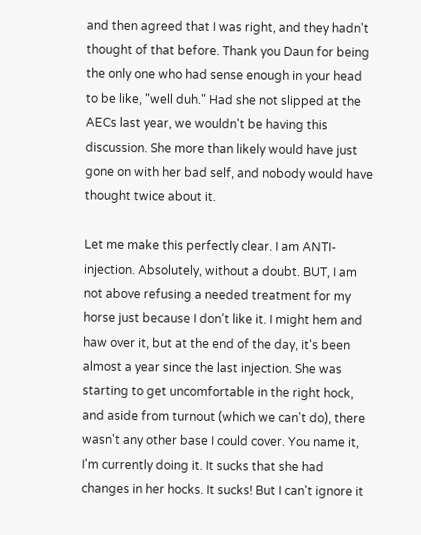and then agreed that I was right, and they hadn't thought of that before. Thank you Daun for being the only one who had sense enough in your head to be like, "well duh." Had she not slipped at the AECs last year, we wouldn't be having this discussion. She more than likely would have just gone on with her bad self, and nobody would have thought twice about it.

Let me make this perfectly clear. I am ANTI-injection. Absolutely, without a doubt. BUT, I am not above refusing a needed treatment for my horse just because I don't like it. I might hem and haw over it, but at the end of the day, it's been almost a year since the last injection. She was starting to get uncomfortable in the right hock, and aside from turnout (which we can't do), there wasn't any other base I could cover. You name it, I'm currently doing it. It sucks that she had changes in her hocks. It sucks! But I can't ignore it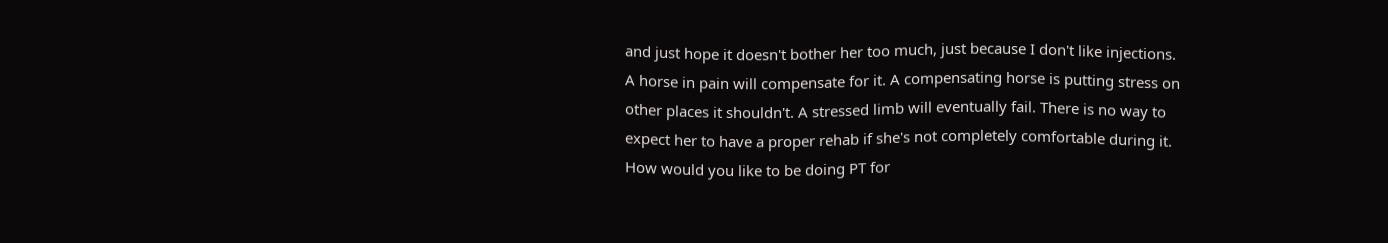and just hope it doesn't bother her too much, just because I don't like injections. A horse in pain will compensate for it. A compensating horse is putting stress on other places it shouldn't. A stressed limb will eventually fail. There is no way to expect her to have a proper rehab if she's not completely comfortable during it. How would you like to be doing PT for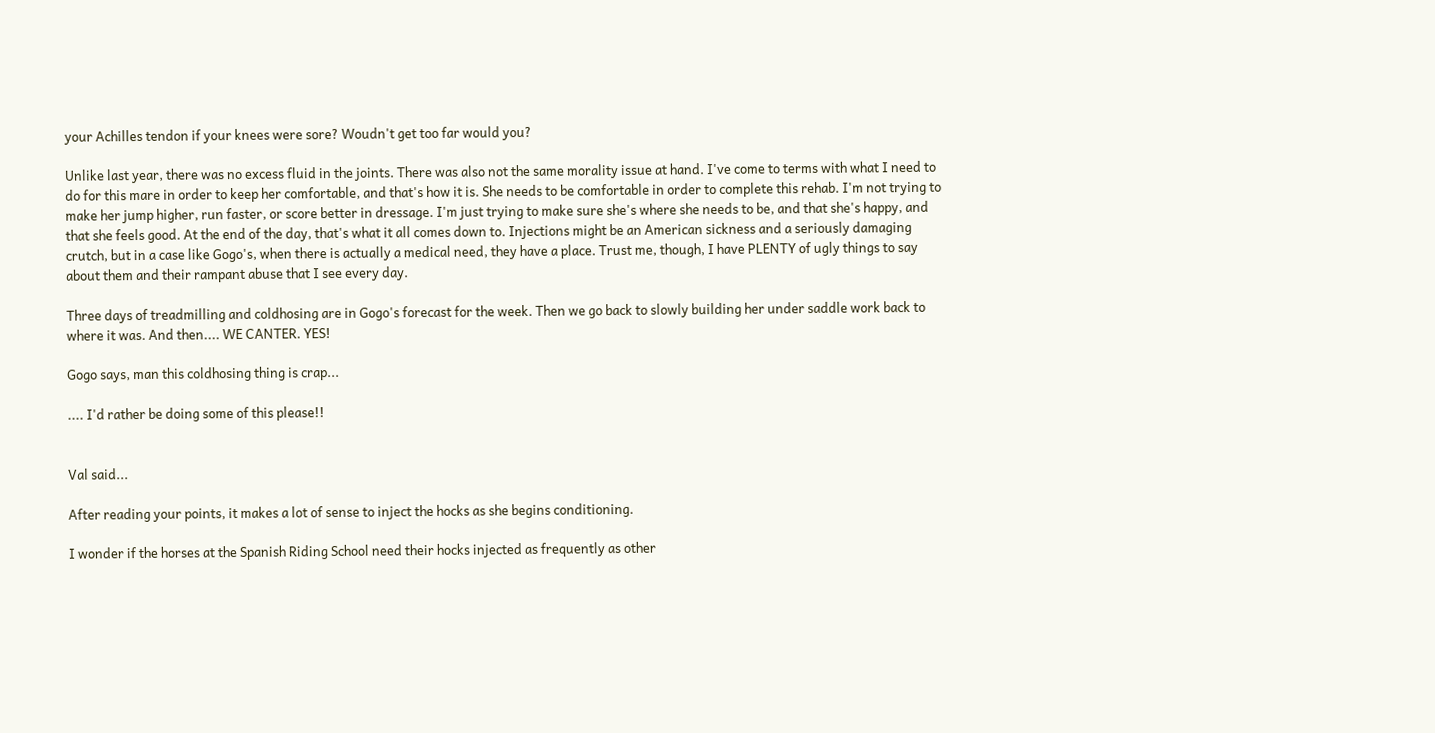your Achilles tendon if your knees were sore? Woudn't get too far would you?

Unlike last year, there was no excess fluid in the joints. There was also not the same morality issue at hand. I've come to terms with what I need to do for this mare in order to keep her comfortable, and that's how it is. She needs to be comfortable in order to complete this rehab. I'm not trying to make her jump higher, run faster, or score better in dressage. I'm just trying to make sure she's where she needs to be, and that she's happy, and that she feels good. At the end of the day, that's what it all comes down to. Injections might be an American sickness and a seriously damaging crutch, but in a case like Gogo's, when there is actually a medical need, they have a place. Trust me, though, I have PLENTY of ugly things to say about them and their rampant abuse that I see every day.

Three days of treadmilling and coldhosing are in Gogo's forecast for the week. Then we go back to slowly building her under saddle work back to where it was. And then.... WE CANTER. YES!

Gogo says, man this coldhosing thing is crap...

.... I'd rather be doing some of this please!!


Val said...

After reading your points, it makes a lot of sense to inject the hocks as she begins conditioning.

I wonder if the horses at the Spanish Riding School need their hocks injected as frequently as other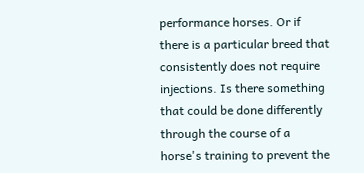performance horses. Or if there is a particular breed that consistently does not require injections. Is there something that could be done differently through the course of a horse's training to prevent the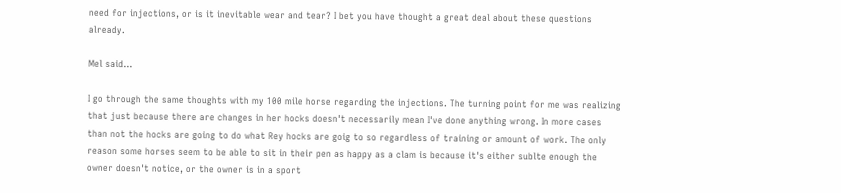need for injections, or is it inevitable wear and tear? I bet you have thought a great deal about these questions already.

Mel said...

I go through the same thoughts with my 100 mile horse regarding the injections. The turning point for me was realizing that just because there are changes in her hocks doesn't necessarily mean I've done anything wrong. In more cases than not the hocks are going to do what Rey hocks are goig to so regardless of training or amount of work. The only reason some horses seem to be able to sit in their pen as happy as a clam is because it's either sublte enough the owner doesn't notice, or the owner is in a sport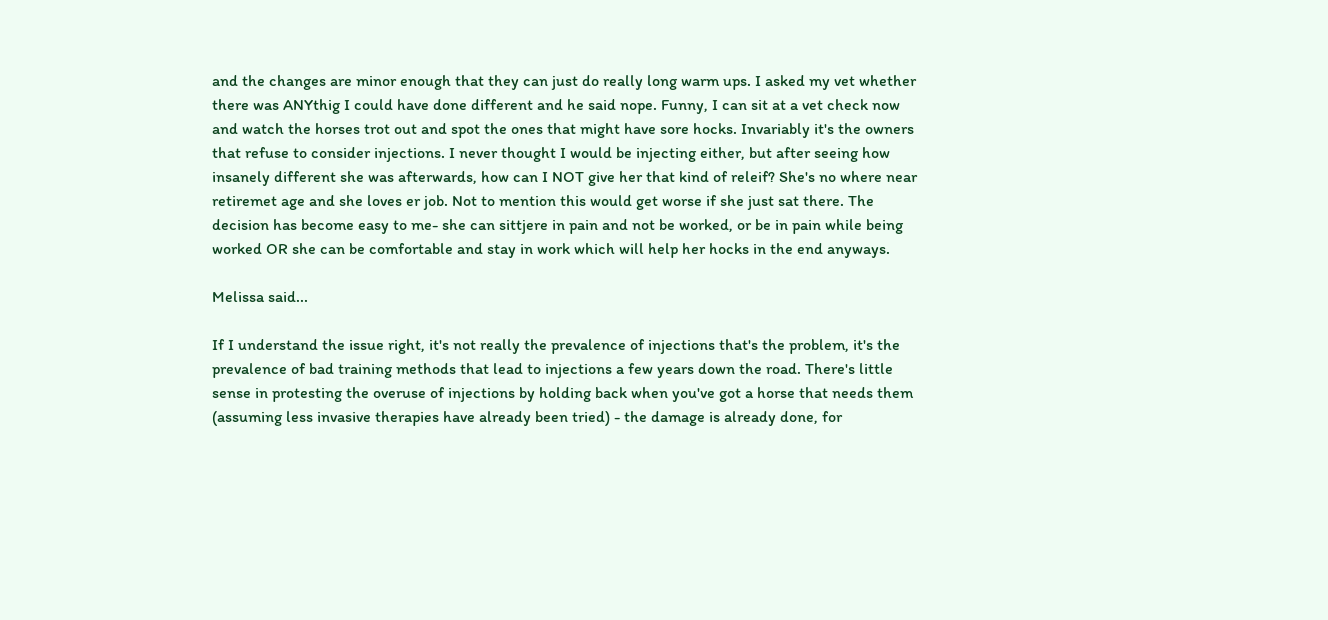and the changes are minor enough that they can just do really long warm ups. I asked my vet whether there was ANYthig I could have done different and he said nope. Funny, I can sit at a vet check now and watch the horses trot out and spot the ones that might have sore hocks. Invariably it's the owners that refuse to consider injections. I never thought I would be injecting either, but after seeing how insanely different she was afterwards, how can I NOT give her that kind of releif? She's no where near retiremet age and she loves er job. Not to mention this would get worse if she just sat there. The decision has become easy to me- she can sittjere in pain and not be worked, or be in pain while being worked OR she can be comfortable and stay in work which will help her hocks in the end anyways.

Melissa said...

If I understand the issue right, it's not really the prevalence of injections that's the problem, it's the prevalence of bad training methods that lead to injections a few years down the road. There's little sense in protesting the overuse of injections by holding back when you've got a horse that needs them (assuming less invasive therapies have already been tried) - the damage is already done, for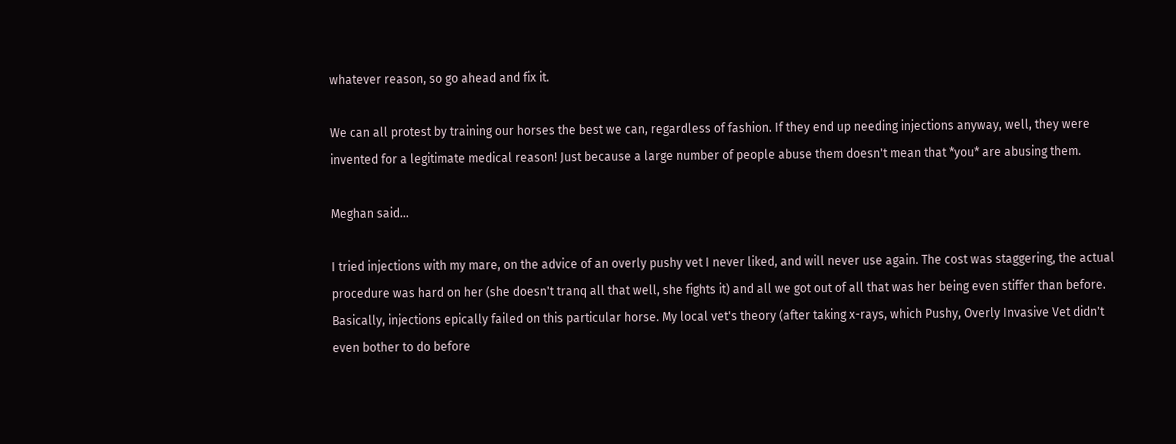whatever reason, so go ahead and fix it.

We can all protest by training our horses the best we can, regardless of fashion. If they end up needing injections anyway, well, they were invented for a legitimate medical reason! Just because a large number of people abuse them doesn't mean that *you* are abusing them.

Meghan said...

I tried injections with my mare, on the advice of an overly pushy vet I never liked, and will never use again. The cost was staggering, the actual procedure was hard on her (she doesn't tranq all that well, she fights it) and all we got out of all that was her being even stiffer than before. Basically, injections epically failed on this particular horse. My local vet's theory (after taking x-rays, which Pushy, Overly Invasive Vet didn't even bother to do before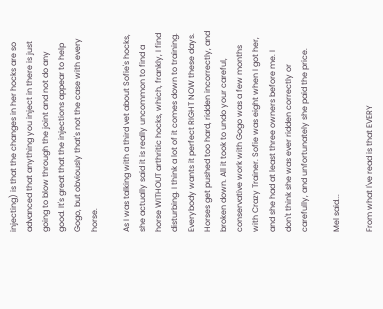injecting) is that the changes in her hocks are so advanced that anything you inject in there is just going to blow through the joint and not do any good. It's great that the injections appear to help Gogo, but obviously that's not the case with every horse.

As I was talking with a third vet about Sofie's hocks, she actually said it is really uncommon to find a horse WITHOUT arthritic hocks, which, frankly, I find disturbing. I think a lot of it comes down to training. Everybody wants it perfect RIGHT NOW these days. Horses get pushed too hard, ridden incorrectly, and broken down. All it took to undo your careful, conservative work with Gogo was a few months with Crazy Trainer. Sofie was eight when I got her, and she had at least three owners before me. I don't think she was ever ridden correctly or carefully, and unfortunately she paid the price.

Mel said...

From what I've read is that EVERY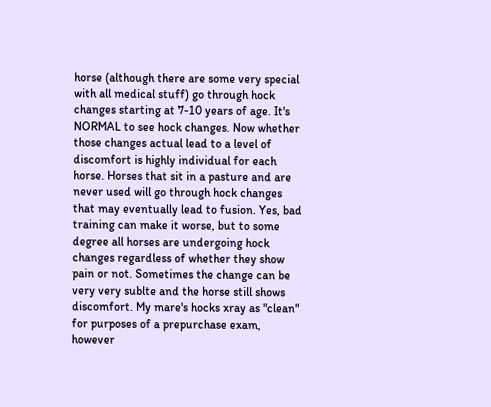horse (although there are some very special with all medical stuff) go through hock changes starting at 7-10 years of age. It's NORMAL to see hock changes. Now whether those changes actual lead to a level of discomfort is highly individual for each horse. Horses that sit in a pasture and are never used will go through hock changes that may eventually lead to fusion. Yes, bad training can make it worse, but to some degree all horses are undergoing hock changes regardless of whether they show pain or not. Sometimes the change can be very very sublte and the horse still shows discomfort. My mare's hocks xray as "clean" for purposes of a prepurchase exam, however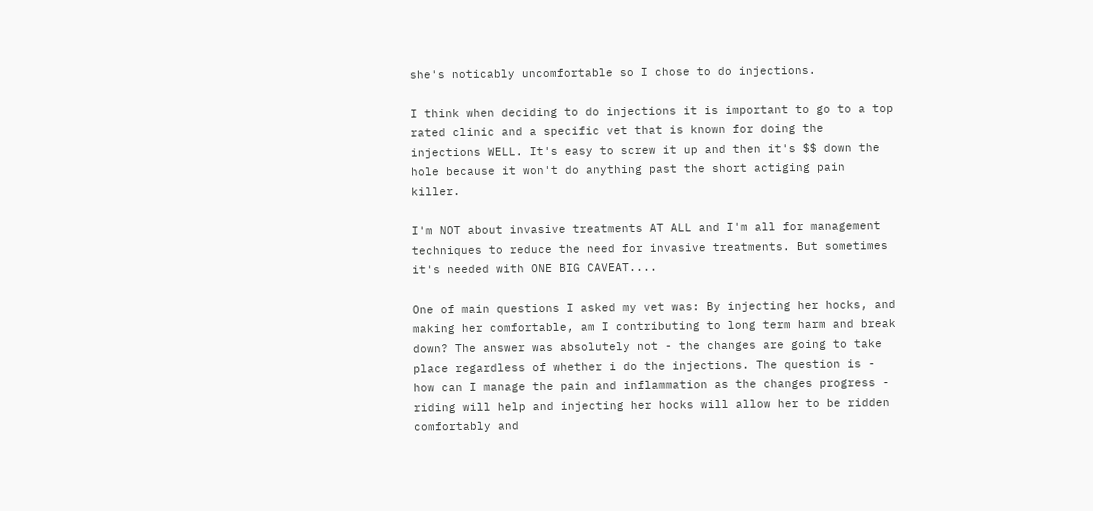she's noticably uncomfortable so I chose to do injections.

I think when deciding to do injections it is important to go to a top rated clinic and a specific vet that is known for doing the injections WELL. It's easy to screw it up and then it's $$ down the hole because it won't do anything past the short actiging pain killer.

I'm NOT about invasive treatments AT ALL and I'm all for management techniques to reduce the need for invasive treatments. But sometimes it's needed with ONE BIG CAVEAT....

One of main questions I asked my vet was: By injecting her hocks, and making her comfortable, am I contributing to long term harm and break down? The answer was absolutely not - the changes are going to take place regardless of whether i do the injections. The question is - how can I manage the pain and inflammation as the changes progress - riding will help and injecting her hocks will allow her to be ridden comfortably and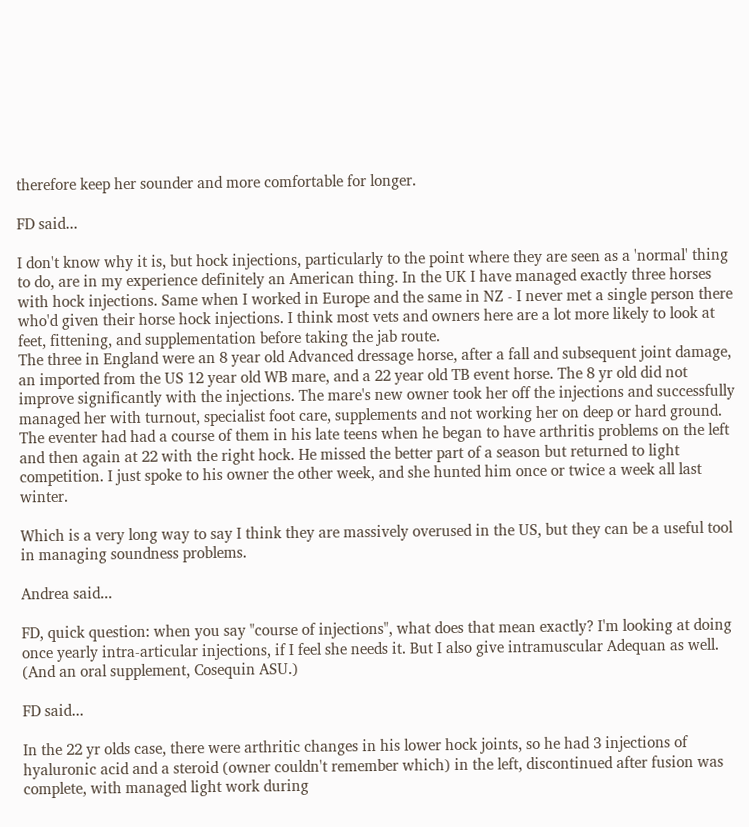therefore keep her sounder and more comfortable for longer.

FD said...

I don't know why it is, but hock injections, particularly to the point where they are seen as a 'normal' thing to do, are in my experience definitely an American thing. In the UK I have managed exactly three horses with hock injections. Same when I worked in Europe and the same in NZ - I never met a single person there who'd given their horse hock injections. I think most vets and owners here are a lot more likely to look at feet, fittening, and supplementation before taking the jab route.
The three in England were an 8 year old Advanced dressage horse, after a fall and subsequent joint damage, an imported from the US 12 year old WB mare, and a 22 year old TB event horse. The 8 yr old did not improve significantly with the injections. The mare's new owner took her off the injections and successfully managed her with turnout, specialist foot care, supplements and not working her on deep or hard ground. The eventer had had a course of them in his late teens when he began to have arthritis problems on the left and then again at 22 with the right hock. He missed the better part of a season but returned to light competition. I just spoke to his owner the other week, and she hunted him once or twice a week all last winter.

Which is a very long way to say I think they are massively overused in the US, but they can be a useful tool in managing soundness problems.

Andrea said...

FD, quick question: when you say "course of injections", what does that mean exactly? I'm looking at doing once yearly intra-articular injections, if I feel she needs it. But I also give intramuscular Adequan as well. (And an oral supplement, Cosequin ASU.)

FD said...

In the 22 yr olds case, there were arthritic changes in his lower hock joints, so he had 3 injections of hyaluronic acid and a steroid (owner couldn't remember which) in the left, discontinued after fusion was complete, with managed light work during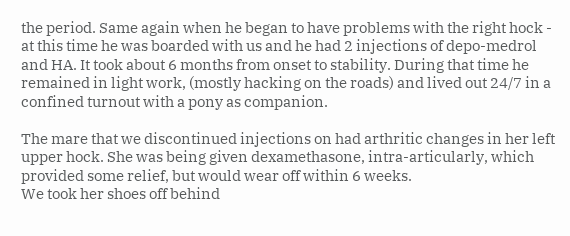the period. Same again when he began to have problems with the right hock - at this time he was boarded with us and he had 2 injections of depo-medrol and HA. It took about 6 months from onset to stability. During that time he remained in light work, (mostly hacking on the roads) and lived out 24/7 in a confined turnout with a pony as companion.

The mare that we discontinued injections on had arthritic changes in her left upper hock. She was being given dexamethasone, intra-articularly, which provided some relief, but would wear off within 6 weeks.
We took her shoes off behind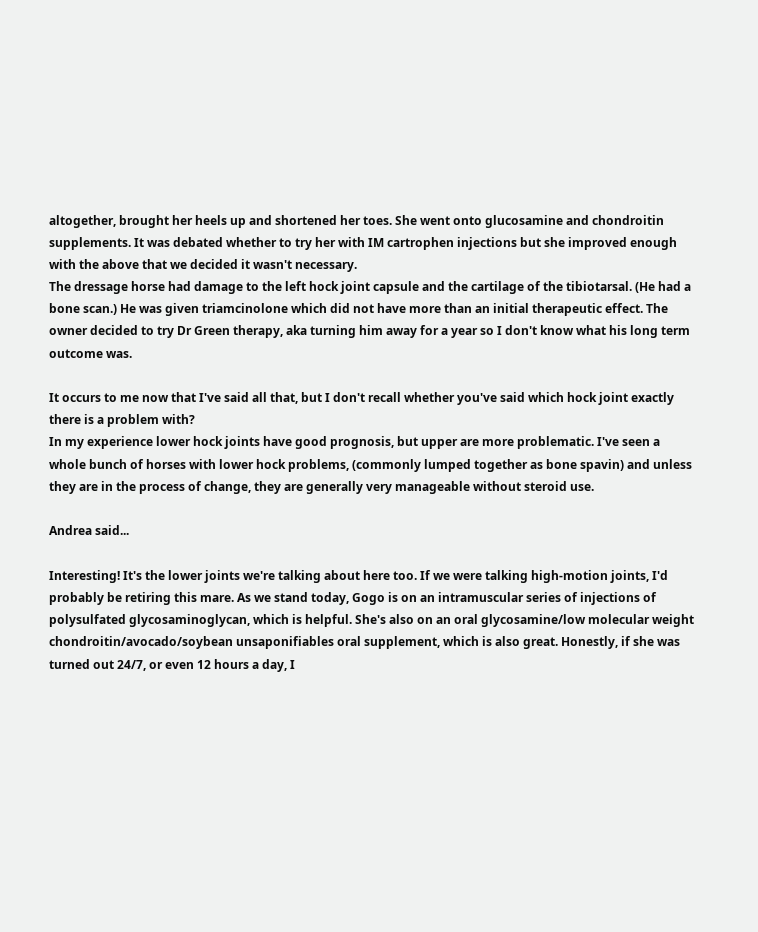altogether, brought her heels up and shortened her toes. She went onto glucosamine and chondroitin supplements. It was debated whether to try her with IM cartrophen injections but she improved enough with the above that we decided it wasn't necessary.
The dressage horse had damage to the left hock joint capsule and the cartilage of the tibiotarsal. (He had a bone scan.) He was given triamcinolone which did not have more than an initial therapeutic effect. The owner decided to try Dr Green therapy, aka turning him away for a year so I don't know what his long term outcome was.

It occurs to me now that I've said all that, but I don't recall whether you've said which hock joint exactly there is a problem with?
In my experience lower hock joints have good prognosis, but upper are more problematic. I've seen a whole bunch of horses with lower hock problems, (commonly lumped together as bone spavin) and unless they are in the process of change, they are generally very manageable without steroid use.

Andrea said...

Interesting! It's the lower joints we're talking about here too. If we were talking high-motion joints, I'd probably be retiring this mare. As we stand today, Gogo is on an intramuscular series of injections of polysulfated glycosaminoglycan, which is helpful. She's also on an oral glycosamine/low molecular weight chondroitin/avocado/soybean unsaponifiables oral supplement, which is also great. Honestly, if she was turned out 24/7, or even 12 hours a day, I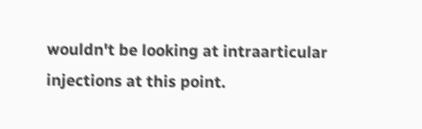wouldn't be looking at intraarticular injections at this point.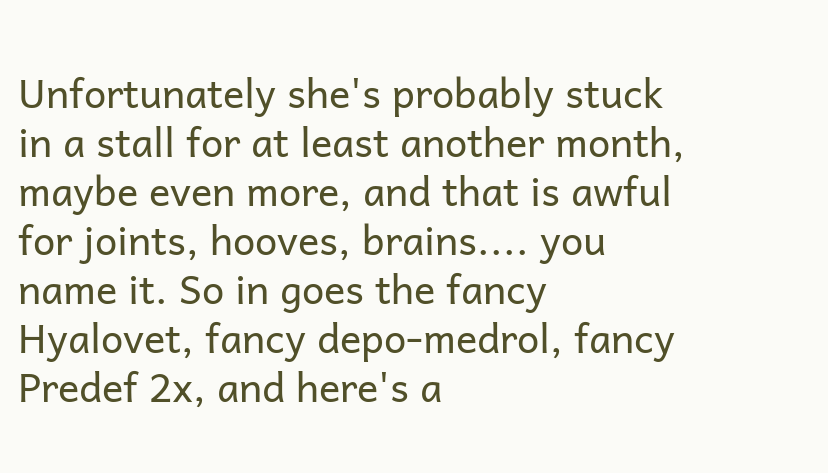Unfortunately she's probably stuck in a stall for at least another month, maybe even more, and that is awful for joints, hooves, brains.... you name it. So in goes the fancy Hyalovet, fancy depo-medrol, fancy Predef 2x, and here's a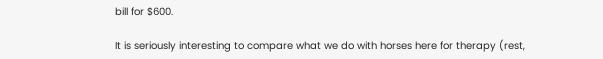bill for $600.

It is seriously interesting to compare what we do with horses here for therapy (rest,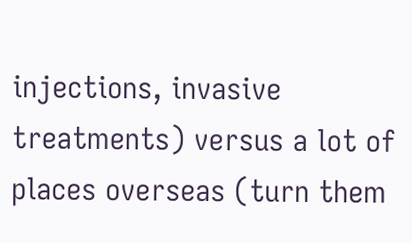injections, invasive treatments) versus a lot of places overseas (turn them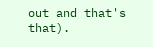out and that's that).